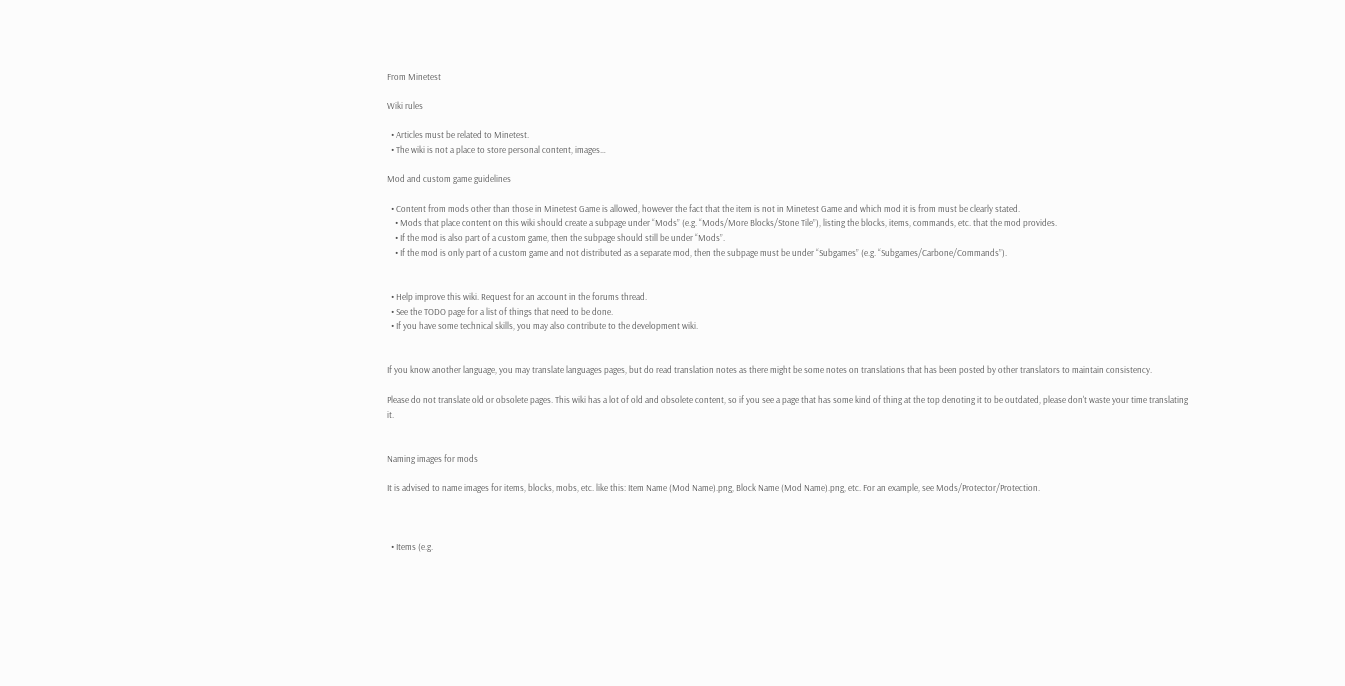From Minetest

Wiki rules

  • Articles must be related to Minetest.
  • The wiki is not a place to store personal content, images…

Mod and custom game guidelines

  • Content from mods other than those in Minetest Game is allowed, however the fact that the item is not in Minetest Game and which mod it is from must be clearly stated.
    • Mods that place content on this wiki should create a subpage under “Mods” (e.g. “Mods/More Blocks/Stone Tile”), listing the blocks, items, commands, etc. that the mod provides.
    • If the mod is also part of a custom game, then the subpage should still be under “Mods”.
    • If the mod is only part of a custom game and not distributed as a separate mod, then the subpage must be under “Subgames” (e.g. “Subgames/Carbone/Commands”).


  • Help improve this wiki. Request for an account in the forums thread.
  • See the TODO page for a list of things that need to be done.
  • If you have some technical skills, you may also contribute to the development wiki.


If you know another language, you may translate languages pages, but do read translation notes as there might be some notes on translations that has been posted by other translators to maintain consistency.

Please do not translate old or obsolete pages. This wiki has a lot of old and obsolete content, so if you see a page that has some kind of thing at the top denoting it to be outdated, please don't waste your time translating it.


Naming images for mods

It is advised to name images for items, blocks, mobs, etc. like this: Item Name (Mod Name).png, Block Name (Mod Name).png, etc. For an example, see Mods/Protector/Protection.



  • Items (e.g.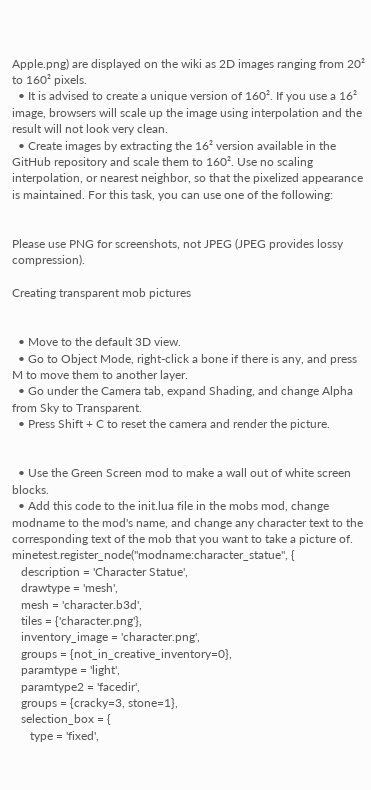Apple.png) are displayed on the wiki as 2D images ranging from 20² to 160² pixels.
  • It is advised to create a unique version of 160². If you use a 16² image, browsers will scale up the image using interpolation and the result will not look very clean.
  • Create images by extracting the 16² version available in the GitHub repository and scale them to 160². Use no scaling interpolation, or nearest neighbor, so that the pixelized appearance is maintained. For this task, you can use one of the following:


Please use PNG for screenshots, not JPEG (JPEG provides lossy compression).

Creating transparent mob pictures


  • Move to the default 3D view.
  • Go to Object Mode, right-click a bone if there is any, and press M to move them to another layer.
  • Go under the Camera tab, expand Shading, and change Alpha from Sky to Transparent.
  • Press Shift + C to reset the camera and render the picture.


  • Use the Green Screen mod to make a wall out of white screen blocks.
  • Add this code to the init.lua file in the mobs mod, change modname to the mod's name, and change any character text to the corresponding text of the mob that you want to take a picture of.
minetest.register_node("modname:character_statue", {
   description = 'Character Statue',
   drawtype = 'mesh',
   mesh = 'character.b3d',
   tiles = {'character.png'},
   inventory_image = 'character.png',
   groups = {not_in_creative_inventory=0},
   paramtype = 'light',
   paramtype2 = 'facedir',
   groups = {cracky=3, stone=1},
   selection_box = {
      type = 'fixed',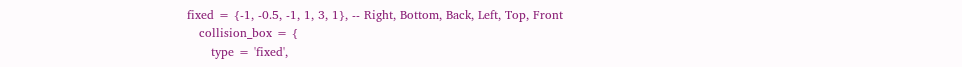fixed = {-1, -0.5, -1, 1, 3, 1}, -- Right, Bottom, Back, Left, Top, Front
   collision_box = {
      type = 'fixed',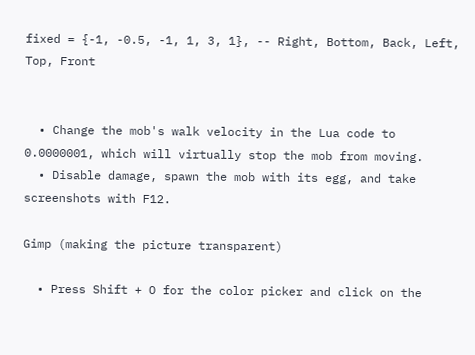fixed = {-1, -0.5, -1, 1, 3, 1}, -- Right, Bottom, Back, Left, Top, Front


  • Change the mob's walk velocity in the Lua code to 0.0000001, which will virtually stop the mob from moving.
  • Disable damage, spawn the mob with its egg, and take screenshots with F12.

Gimp (making the picture transparent)

  • Press Shift + O for the color picker and click on the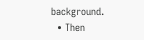background.
  • Then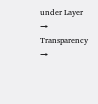under Layer → Transparency →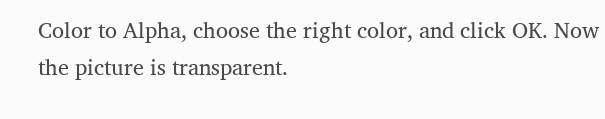Color to Alpha, choose the right color, and click OK. Now the picture is transparent.